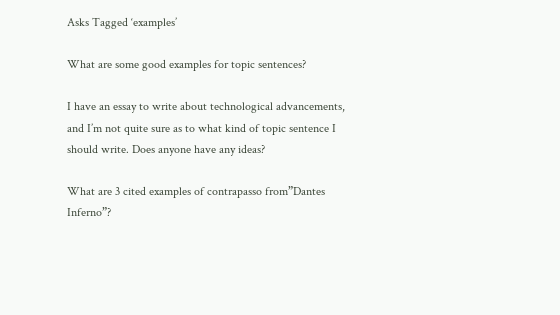Asks Tagged ‘examples’

What are some good examples for topic sentences?

I have an essay to write about technological advancements, and I’m not quite sure as to what kind of topic sentence I should write. Does anyone have any ideas?

What are 3 cited examples of contrapasso from”Dantes Inferno”?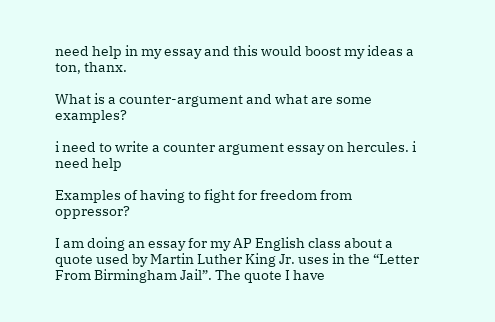need help in my essay and this would boost my ideas a ton, thanx.

What is a counter-argument and what are some examples?

i need to write a counter argument essay on hercules. i need help

Examples of having to fight for freedom from oppressor?

I am doing an essay for my AP English class about a quote used by Martin Luther King Jr. uses in the “Letter From Birmingham Jail”. The quote I have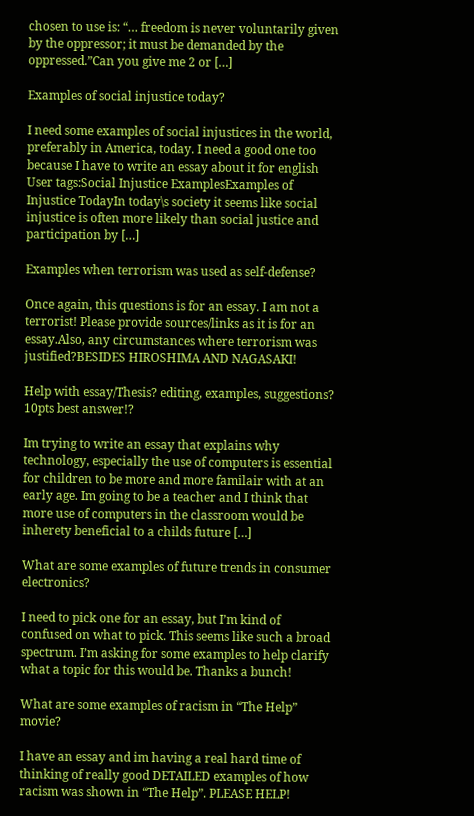chosen to use is: “… freedom is never voluntarily given by the oppressor; it must be demanded by the oppressed.”Can you give me 2 or […]

Examples of social injustice today?

I need some examples of social injustices in the world, preferably in America, today. I need a good one too because I have to write an essay about it for english User tags:Social Injustice ExamplesExamples of Injustice TodayIn today\s society it seems like social injustice is often more likely than social justice and participation by […]

Examples when terrorism was used as self-defense?

Once again, this questions is for an essay. I am not a terrorist! Please provide sources/links as it is for an essay.Also, any circumstances where terrorism was justified?BESIDES HIROSHIMA AND NAGASAKI!

Help with essay/Thesis? editing, examples, suggestions? 10pts best answer!?

Im trying to write an essay that explains why technology, especially the use of computers is essential for children to be more and more familair with at an early age. Im going to be a teacher and I think that more use of computers in the classroom would be inherety beneficial to a childs future […]

What are some examples of future trends in consumer electronics?

I need to pick one for an essay, but I’m kind of confused on what to pick. This seems like such a broad spectrum. I’m asking for some examples to help clarify what a topic for this would be. Thanks a bunch!

What are some examples of racism in “The Help” movie?

I have an essay and im having a real hard time of thinking of really good DETAILED examples of how racism was shown in “The Help”. PLEASE HELP!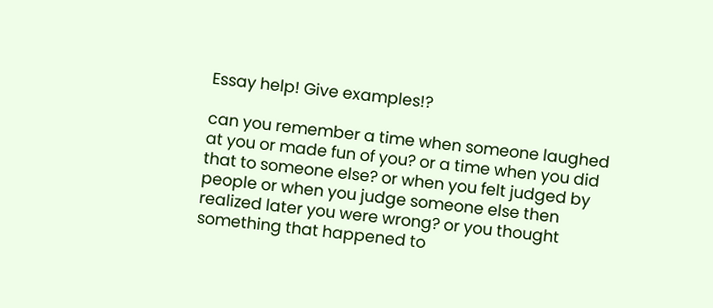Essay help! Give examples!?

can you remember a time when someone laughed at you or made fun of you? or a time when you did that to someone else? or when you felt judged by people or when you judge someone else then realized later you were wrong? or you thought something that happened to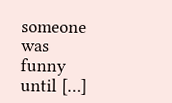someone was funny until […]